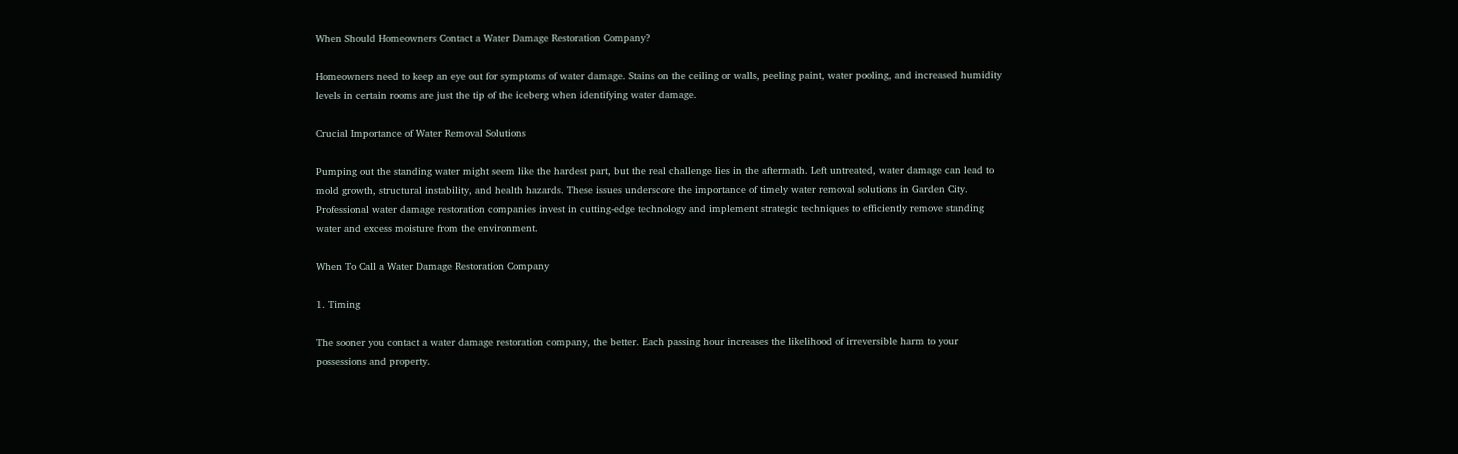When Should Homeowners Contact a Water Damage Restoration Company?

Homeowners need to keep an eye out for symptoms of water damage. Stains on the ceiling or walls, peeling paint, water pooling, and increased humidity levels in certain rooms are just the tip of the iceberg when identifying water damage.

Crucial Importance of Water Removal Solutions

Pumping out the standing water might seem like the hardest part, but the real challenge lies in the aftermath. Left untreated, water damage can lead to mold growth, structural instability, and health hazards. These issues underscore the importance of timely water removal solutions in Garden City. Professional water damage restoration companies invest in cutting-edge technology and implement strategic techniques to efficiently remove standing water and excess moisture from the environment.

When To Call a Water Damage Restoration Company

1. Timing

The sooner you contact a water damage restoration company, the better. Each passing hour increases the likelihood of irreversible harm to your possessions and property.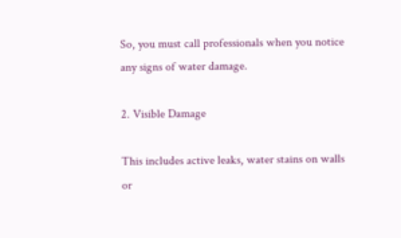So, you must call professionals when you notice any signs of water damage.

2. Visible Damage

This includes active leaks, water stains on walls or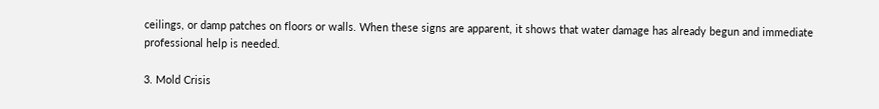ceilings, or damp patches on floors or walls. When these signs are apparent, it shows that water damage has already begun and immediate professional help is needed.

3. Mold Crisis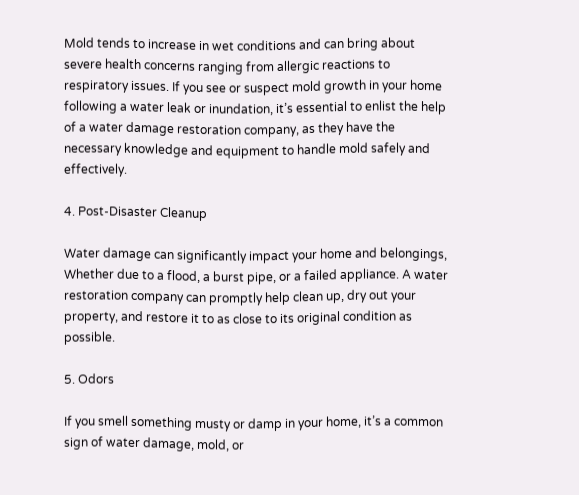Mold tends to increase in wet conditions and can bring about severe health concerns ranging from allergic reactions to respiratory issues. If you see or suspect mold growth in your home following a water leak or inundation, it’s essential to enlist the help of a water damage restoration company, as they have the necessary knowledge and equipment to handle mold safely and effectively.

4. Post-Disaster Cleanup

Water damage can significantly impact your home and belongings, Whether due to a flood, a burst pipe, or a failed appliance. A water restoration company can promptly help clean up, dry out your property, and restore it to as close to its original condition as possible.

5. Odors

If you smell something musty or damp in your home, it’s a common sign of water damage, mold, or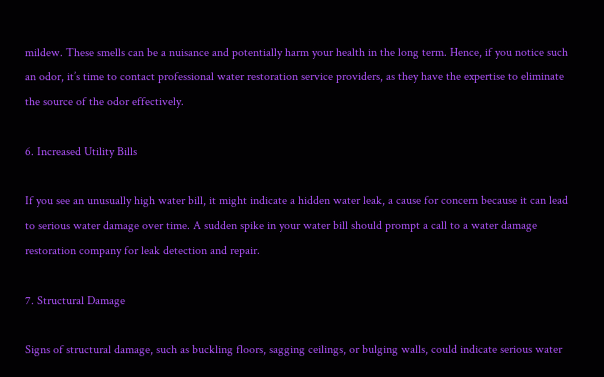mildew. These smells can be a nuisance and potentially harm your health in the long term. Hence, if you notice such an odor, it’s time to contact professional water restoration service providers, as they have the expertise to eliminate the source of the odor effectively.

6. Increased Utility Bills

If you see an unusually high water bill, it might indicate a hidden water leak, a cause for concern because it can lead to serious water damage over time. A sudden spike in your water bill should prompt a call to a water damage restoration company for leak detection and repair.

7. Structural Damage

Signs of structural damage, such as buckling floors, sagging ceilings, or bulging walls, could indicate serious water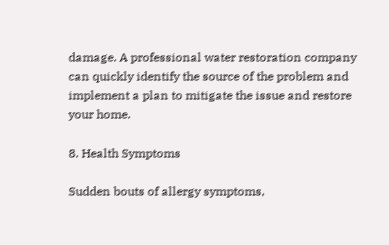damage. A professional water restoration company can quickly identify the source of the problem and implement a plan to mitigate the issue and restore your home.

8. Health Symptoms

Sudden bouts of allergy symptoms,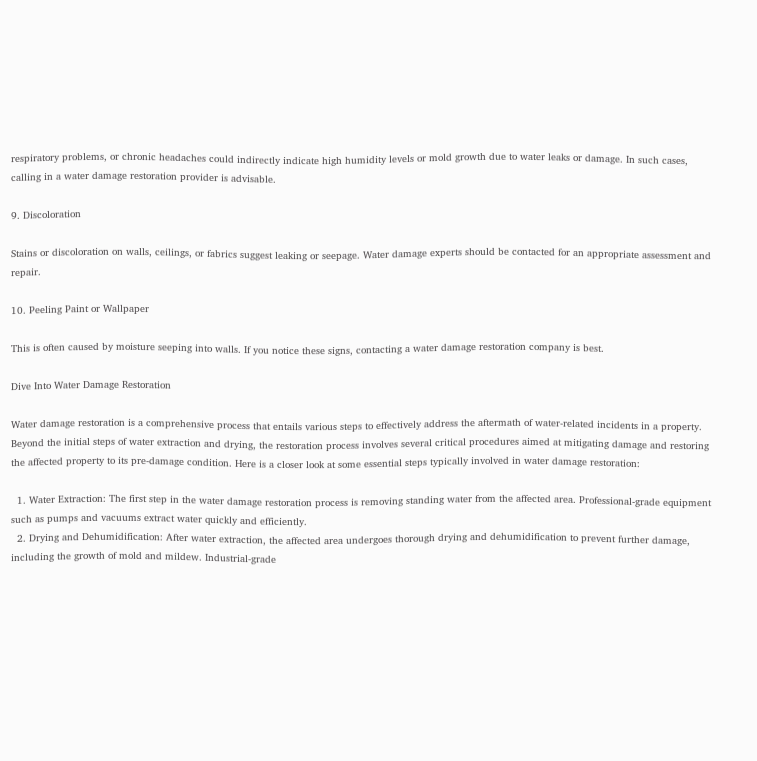respiratory problems, or chronic headaches could indirectly indicate high humidity levels or mold growth due to water leaks or damage. In such cases, calling in a water damage restoration provider is advisable.

9. Discoloration

Stains or discoloration on walls, ceilings, or fabrics suggest leaking or seepage. Water damage experts should be contacted for an appropriate assessment and repair.

10. Peeling Paint or Wallpaper

This is often caused by moisture seeping into walls. If you notice these signs, contacting a water damage restoration company is best.

Dive Into Water Damage Restoration

Water damage restoration is a comprehensive process that entails various steps to effectively address the aftermath of water-related incidents in a property. Beyond the initial steps of water extraction and drying, the restoration process involves several critical procedures aimed at mitigating damage and restoring the affected property to its pre-damage condition. Here is a closer look at some essential steps typically involved in water damage restoration:

  1. Water Extraction: The first step in the water damage restoration process is removing standing water from the affected area. Professional-grade equipment such as pumps and vacuums extract water quickly and efficiently.
  2. Drying and Dehumidification: After water extraction, the affected area undergoes thorough drying and dehumidification to prevent further damage, including the growth of mold and mildew. Industrial-grade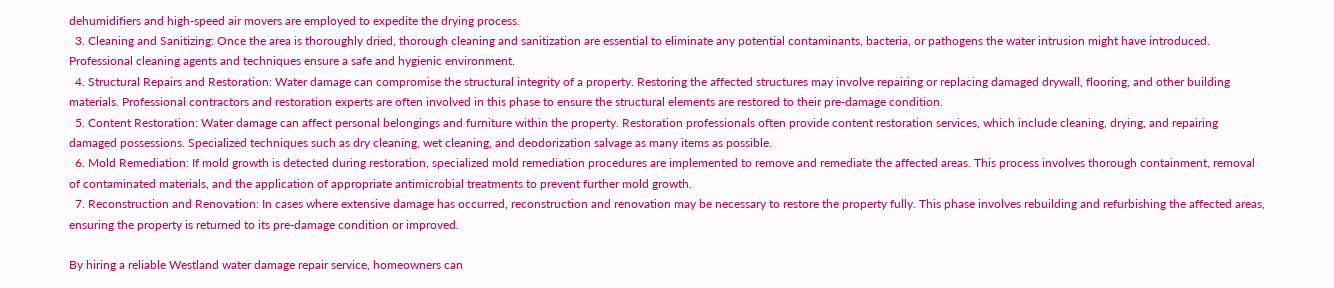dehumidifiers and high-speed air movers are employed to expedite the drying process.
  3. Cleaning and Sanitizing: Once the area is thoroughly dried, thorough cleaning and sanitization are essential to eliminate any potential contaminants, bacteria, or pathogens the water intrusion might have introduced. Professional cleaning agents and techniques ensure a safe and hygienic environment.
  4. Structural Repairs and Restoration: Water damage can compromise the structural integrity of a property. Restoring the affected structures may involve repairing or replacing damaged drywall, flooring, and other building materials. Professional contractors and restoration experts are often involved in this phase to ensure the structural elements are restored to their pre-damage condition.
  5. Content Restoration: Water damage can affect personal belongings and furniture within the property. Restoration professionals often provide content restoration services, which include cleaning, drying, and repairing damaged possessions. Specialized techniques such as dry cleaning, wet cleaning, and deodorization salvage as many items as possible.
  6. Mold Remediation: If mold growth is detected during restoration, specialized mold remediation procedures are implemented to remove and remediate the affected areas. This process involves thorough containment, removal of contaminated materials, and the application of appropriate antimicrobial treatments to prevent further mold growth.
  7. Reconstruction and Renovation: In cases where extensive damage has occurred, reconstruction and renovation may be necessary to restore the property fully. This phase involves rebuilding and refurbishing the affected areas, ensuring the property is returned to its pre-damage condition or improved.

By hiring a reliable Westland water damage repair service, homeowners can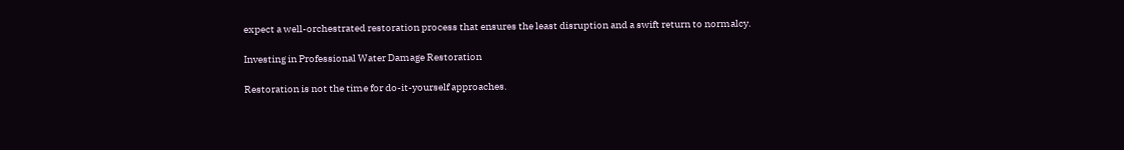expect a well-orchestrated restoration process that ensures the least disruption and a swift return to normalcy.

Investing in Professional Water Damage Restoration

Restoration is not the time for do-it-yourself approaches.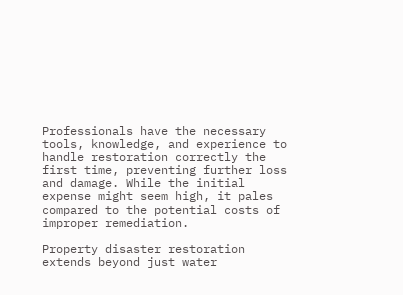Professionals have the necessary tools, knowledge, and experience to handle restoration correctly the first time, preventing further loss and damage. While the initial expense might seem high, it pales compared to the potential costs of improper remediation.

Property disaster restoration extends beyond just water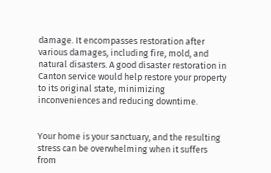damage. It encompasses restoration after various damages, including fire, mold, and natural disasters. A good disaster restoration in Canton service would help restore your property to its original state, minimizing inconveniences and reducing downtime.


Your home is your sanctuary, and the resulting stress can be overwhelming when it suffers from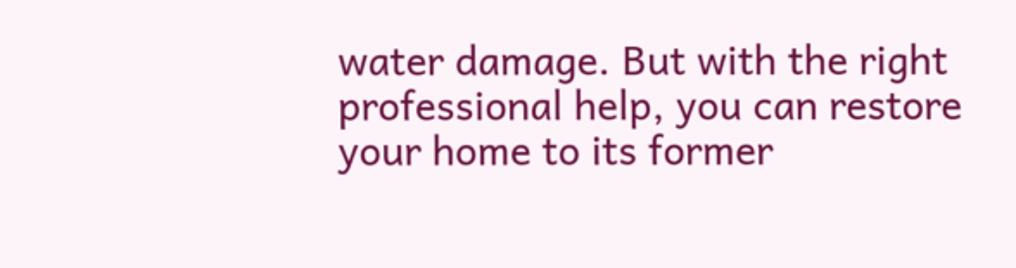water damage. But with the right professional help, you can restore your home to its former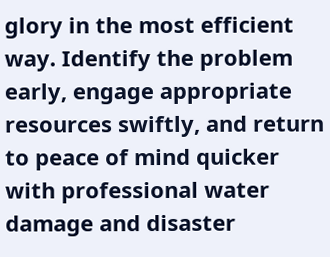glory in the most efficient way. Identify the problem early, engage appropriate resources swiftly, and return to peace of mind quicker with professional water damage and disaster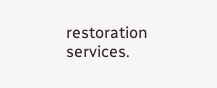restoration services.